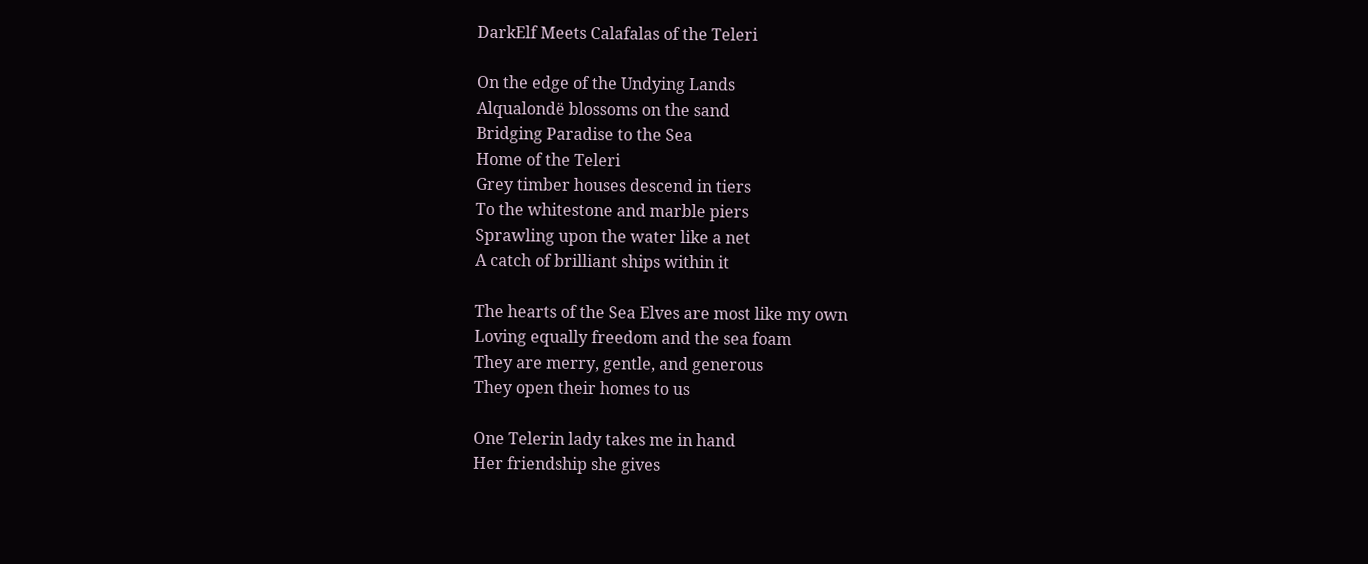DarkElf Meets Calafalas of the Teleri

On the edge of the Undying Lands
Alqualondë blossoms on the sand
Bridging Paradise to the Sea
Home of the Teleri
Grey timber houses descend in tiers
To the whitestone and marble piers
Sprawling upon the water like a net
A catch of brilliant ships within it

The hearts of the Sea Elves are most like my own
Loving equally freedom and the sea foam
They are merry, gentle, and generous
They open their homes to us

One Telerin lady takes me in hand
Her friendship she gives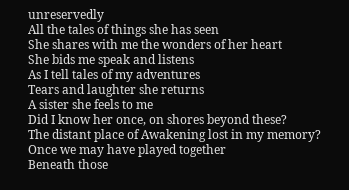unreservedly
All the tales of things she has seen
She shares with me the wonders of her heart
She bids me speak and listens
As I tell tales of my adventures
Tears and laughter she returns
A sister she feels to me
Did I know her once, on shores beyond these?
The distant place of Awakening lost in my memory?
Once we may have played together
Beneath those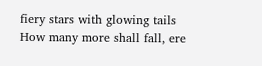fiery stars with glowing tails
How many more shall fall, ere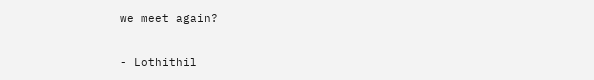we meet again?

- Lothithil